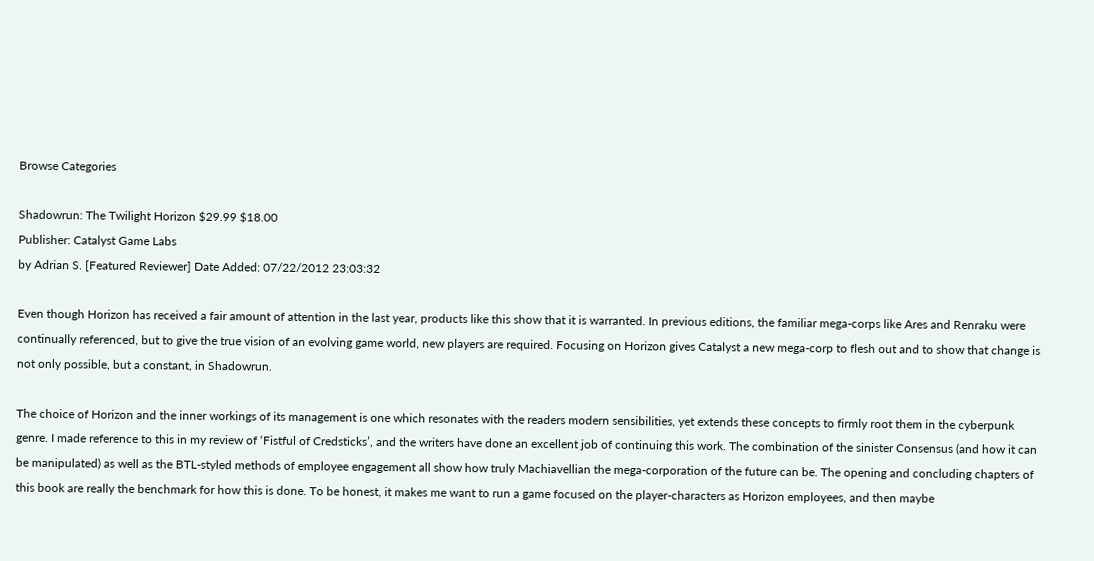Browse Categories

Shadowrun: The Twilight Horizon $29.99 $18.00
Publisher: Catalyst Game Labs
by Adrian S. [Featured Reviewer] Date Added: 07/22/2012 23:03:32

Even though Horizon has received a fair amount of attention in the last year, products like this show that it is warranted. In previous editions, the familiar mega-corps like Ares and Renraku were continually referenced, but to give the true vision of an evolving game world, new players are required. Focusing on Horizon gives Catalyst a new mega-corp to flesh out and to show that change is not only possible, but a constant, in Shadowrun.

The choice of Horizon and the inner workings of its management is one which resonates with the readers modern sensibilities, yet extends these concepts to firmly root them in the cyberpunk genre. I made reference to this in my review of ‘Fistful of Credsticks’, and the writers have done an excellent job of continuing this work. The combination of the sinister Consensus (and how it can be manipulated) as well as the BTL-styled methods of employee engagement all show how truly Machiavellian the mega-corporation of the future can be. The opening and concluding chapters of this book are really the benchmark for how this is done. To be honest, it makes me want to run a game focused on the player-characters as Horizon employees, and then maybe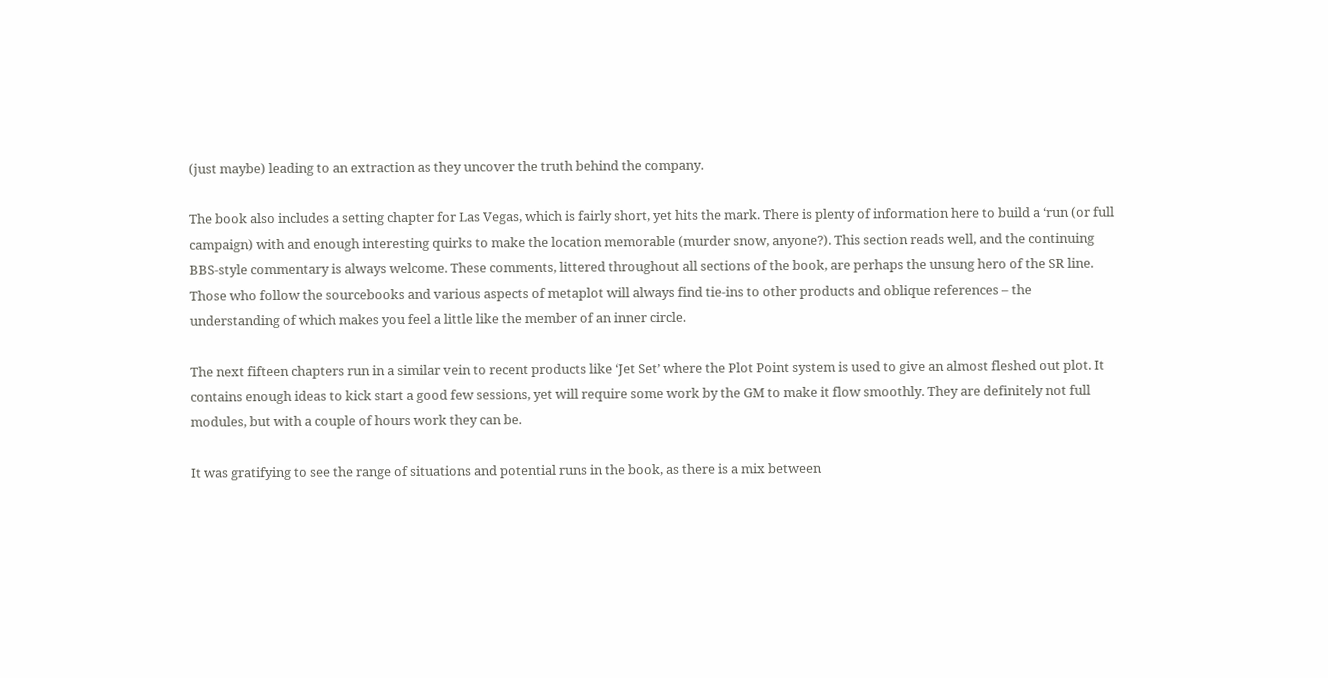(just maybe) leading to an extraction as they uncover the truth behind the company.

The book also includes a setting chapter for Las Vegas, which is fairly short, yet hits the mark. There is plenty of information here to build a ‘run (or full campaign) with and enough interesting quirks to make the location memorable (murder snow, anyone?). This section reads well, and the continuing BBS-style commentary is always welcome. These comments, littered throughout all sections of the book, are perhaps the unsung hero of the SR line. Those who follow the sourcebooks and various aspects of metaplot will always find tie-ins to other products and oblique references – the understanding of which makes you feel a little like the member of an inner circle.

The next fifteen chapters run in a similar vein to recent products like ‘Jet Set’ where the Plot Point system is used to give an almost fleshed out plot. It contains enough ideas to kick start a good few sessions, yet will require some work by the GM to make it flow smoothly. They are definitely not full modules, but with a couple of hours work they can be.

It was gratifying to see the range of situations and potential runs in the book, as there is a mix between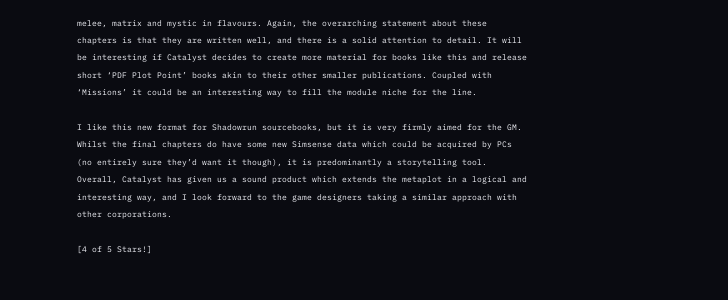melee, matrix and mystic in flavours. Again, the overarching statement about these chapters is that they are written well, and there is a solid attention to detail. It will be interesting if Catalyst decides to create more material for books like this and release short ‘PDF Plot Point’ books akin to their other smaller publications. Coupled with ‘Missions’ it could be an interesting way to fill the module niche for the line.

I like this new format for Shadowrun sourcebooks, but it is very firmly aimed for the GM. Whilst the final chapters do have some new Simsense data which could be acquired by PCs (no entirely sure they’d want it though), it is predominantly a storytelling tool. Overall, Catalyst has given us a sound product which extends the metaplot in a logical and interesting way, and I look forward to the game designers taking a similar approach with other corporations.

[4 of 5 Stars!]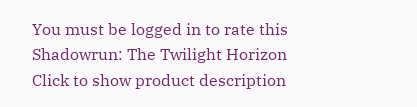You must be logged in to rate this
Shadowrun: The Twilight Horizon
Click to show product description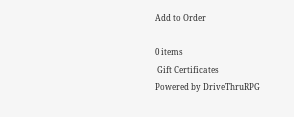Add to Order

0 items
 Gift Certificates
Powered by DriveThruRPG